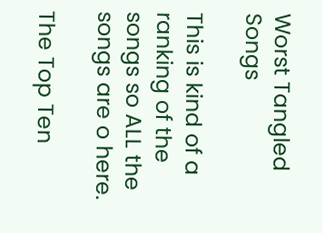Worst Tangled Songs

This is kind of a ranking of the songs so ALL the songs are o here.

The Top Ten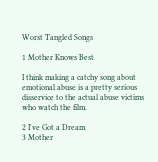Worst Tangled Songs

1 Mother Knows Best

I think making a catchy song about emotional abuse is a pretty serious disservice to the actual abuse victims who watch the film.

2 I've Got a Dream
3 Mother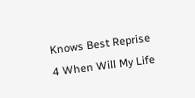Knows Best Reprise
4 When Will My Life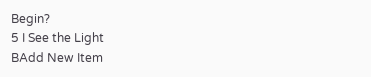Begin?
5 I See the Light
BAdd New Item